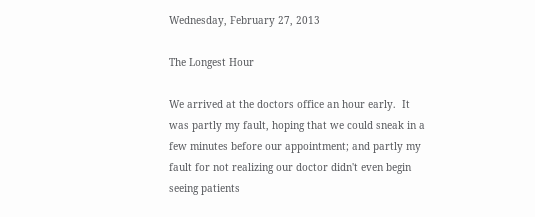Wednesday, February 27, 2013

The Longest Hour

We arrived at the doctors office an hour early.  It was partly my fault, hoping that we could sneak in a few minutes before our appointment; and partly my fault for not realizing our doctor didn't even begin seeing patients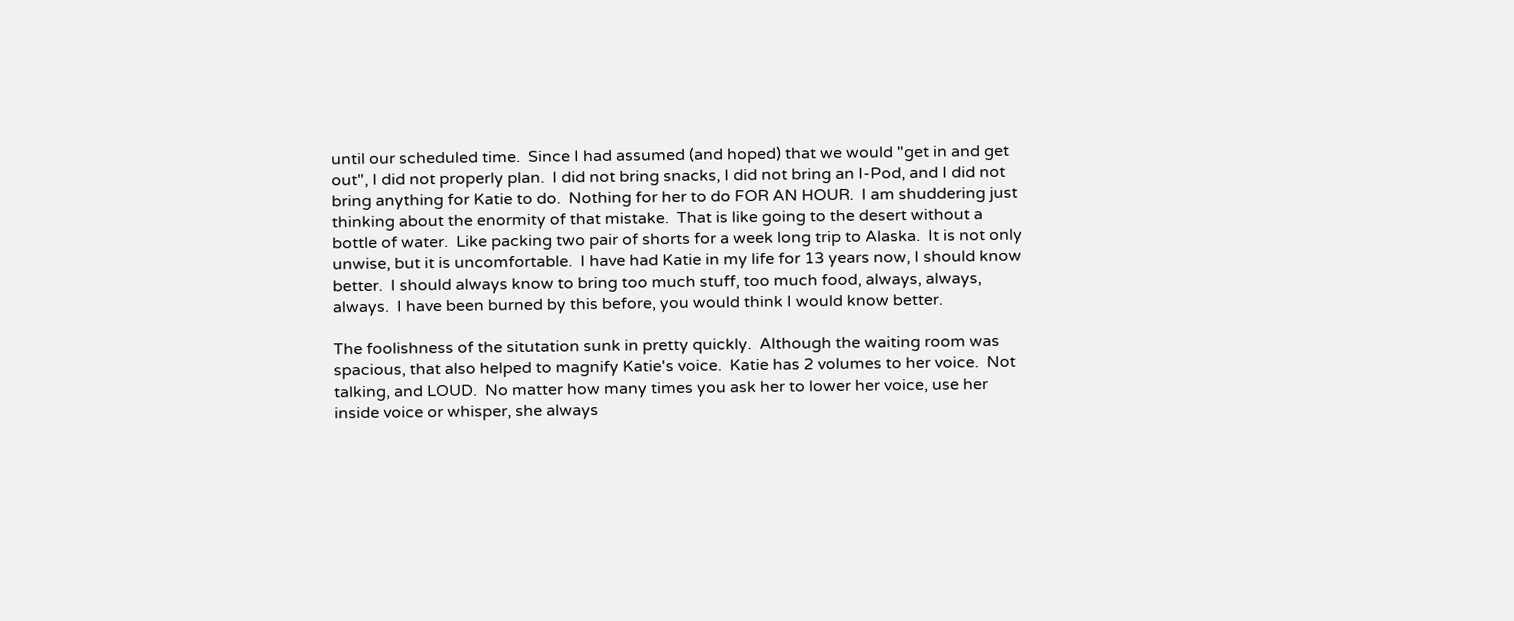until our scheduled time.  Since I had assumed (and hoped) that we would "get in and get out", I did not properly plan.  I did not bring snacks, I did not bring an I-Pod, and I did not bring anything for Katie to do.  Nothing for her to do FOR AN HOUR.  I am shuddering just thinking about the enormity of that mistake.  That is like going to the desert without a bottle of water.  Like packing two pair of shorts for a week long trip to Alaska.  It is not only unwise, but it is uncomfortable.  I have had Katie in my life for 13 years now, I should know better.  I should always know to bring too much stuff, too much food, always, always, always.  I have been burned by this before, you would think I would know better.

The foolishness of the situtation sunk in pretty quickly.  Although the waiting room was spacious, that also helped to magnify Katie's voice.  Katie has 2 volumes to her voice.  Not talking, and LOUD.  No matter how many times you ask her to lower her voice, use her inside voice or whisper, she always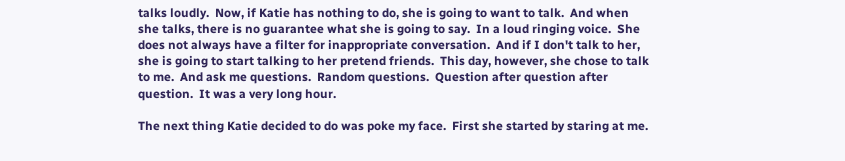talks loudly.  Now, if Katie has nothing to do, she is going to want to talk.  And when she talks, there is no guarantee what she is going to say.  In a loud ringing voice.  She does not always have a filter for inappropriate conversation.  And if I don't talk to her, she is going to start talking to her pretend friends.  This day, however, she chose to talk to me.  And ask me questions.  Random questions.  Question after question after question.  It was a very long hour.

The next thing Katie decided to do was poke my face.  First she started by staring at me.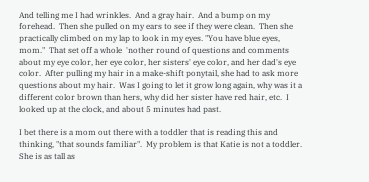And telling me I had wrinkles.  And a gray hair.  And a bump on my forehead.  Then she pulled on my ears to see if they were clean.  Then she practically climbed on my lap to look in my eyes. "You have blue eyes, mom."  That set off a whole  'nother round of questions and comments about my eye color, her eye color, her sisters' eye color, and her dad's eye color.  After pulling my hair in a make-shift ponytail, she had to ask more questions about my hair.  Was I going to let it grow long again, why was it a different color brown than hers, why did her sister have red hair, etc.  I looked up at the clock, and about 5 minutes had past.

I bet there is a mom out there with a toddler that is reading this and thinking, "that sounds familiar".  My problem is that Katie is not a toddler.  She is as tall as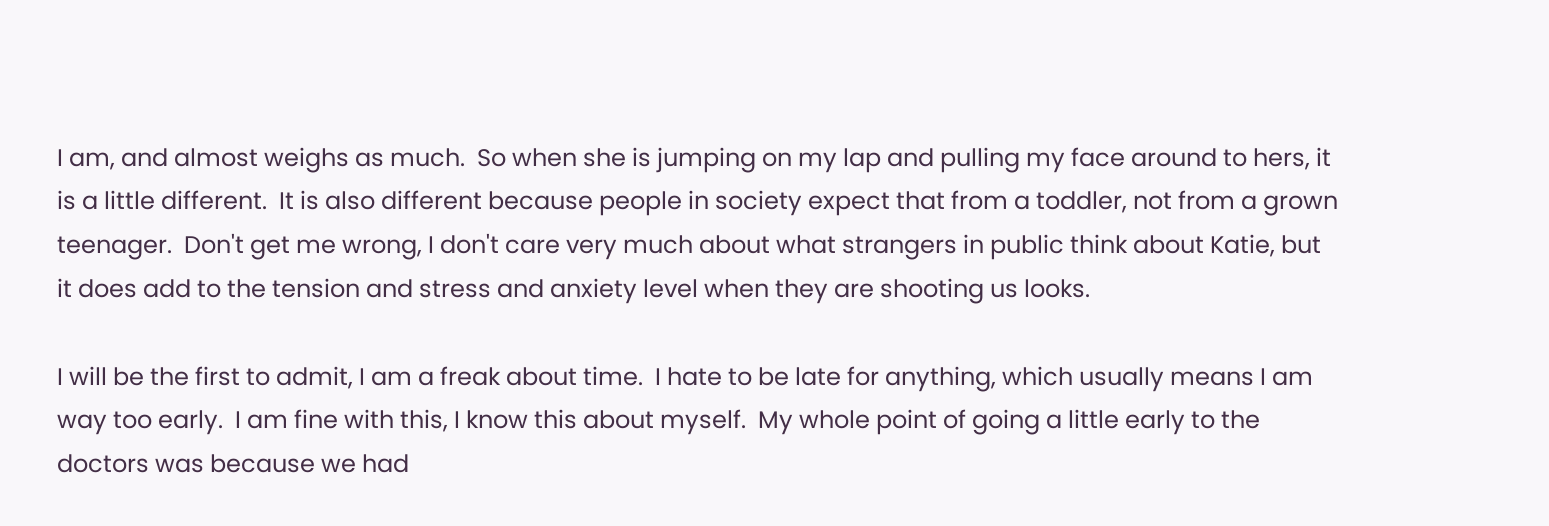I am, and almost weighs as much.  So when she is jumping on my lap and pulling my face around to hers, it is a little different.  It is also different because people in society expect that from a toddler, not from a grown teenager.  Don't get me wrong, I don't care very much about what strangers in public think about Katie, but it does add to the tension and stress and anxiety level when they are shooting us looks.

I will be the first to admit, I am a freak about time.  I hate to be late for anything, which usually means I am way too early.  I am fine with this, I know this about myself.  My whole point of going a little early to the doctors was because we had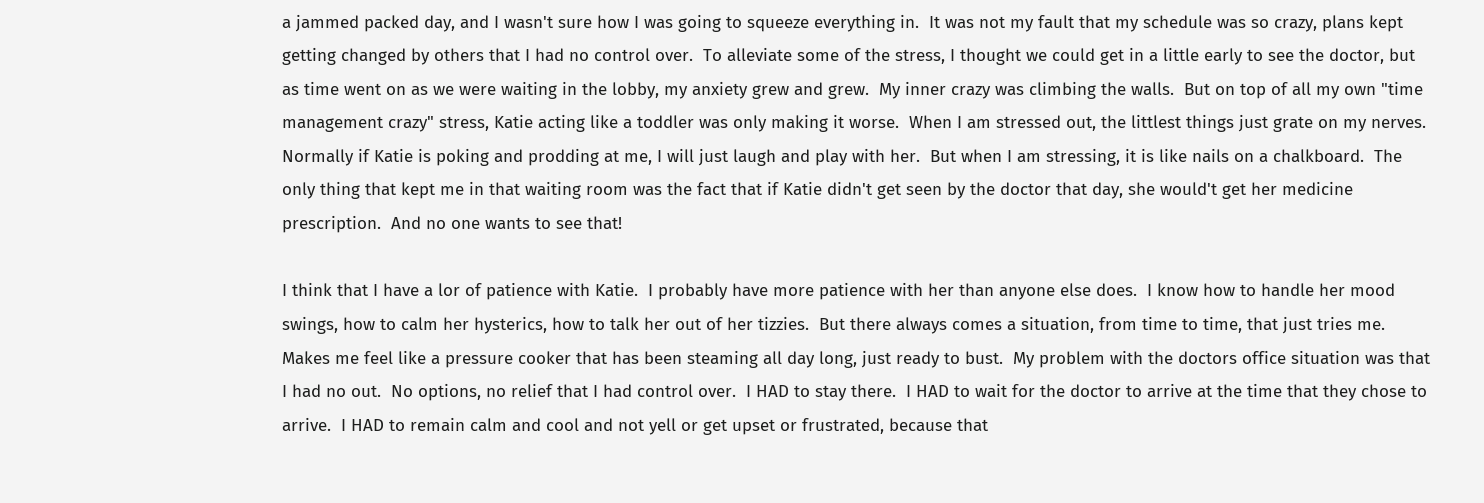a jammed packed day, and I wasn't sure how I was going to squeeze everything in.  It was not my fault that my schedule was so crazy, plans kept getting changed by others that I had no control over.  To alleviate some of the stress, I thought we could get in a little early to see the doctor, but as time went on as we were waiting in the lobby, my anxiety grew and grew.  My inner crazy was climbing the walls.  But on top of all my own "time management crazy" stress, Katie acting like a toddler was only making it worse.  When I am stressed out, the littlest things just grate on my nerves.   Normally if Katie is poking and prodding at me, I will just laugh and play with her.  But when I am stressing, it is like nails on a chalkboard.  The only thing that kept me in that waiting room was the fact that if Katie didn't get seen by the doctor that day, she would't get her medicine prescription.  And no one wants to see that!

I think that I have a lor of patience with Katie.  I probably have more patience with her than anyone else does.  I know how to handle her mood swings, how to calm her hysterics, how to talk her out of her tizzies.  But there always comes a situation, from time to time, that just tries me.  Makes me feel like a pressure cooker that has been steaming all day long, just ready to bust.  My problem with the doctors office situation was that I had no out.  No options, no relief that I had control over.  I HAD to stay there.  I HAD to wait for the doctor to arrive at the time that they chose to arrive.  I HAD to remain calm and cool and not yell or get upset or frustrated, because that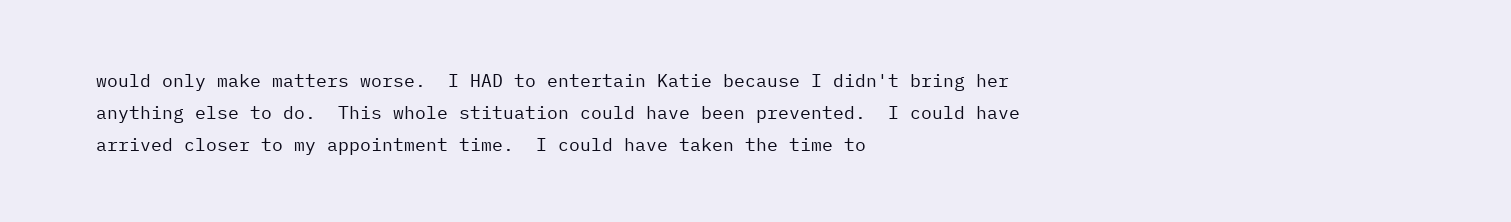would only make matters worse.  I HAD to entertain Katie because I didn't bring her anything else to do.  This whole stituation could have been prevented.  I could have arrived closer to my appointment time.  I could have taken the time to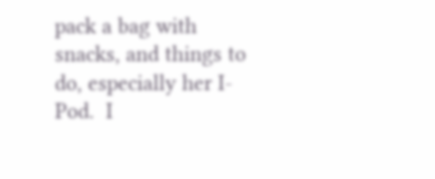pack a bag with snacks, and things to do, especially her I-Pod.  I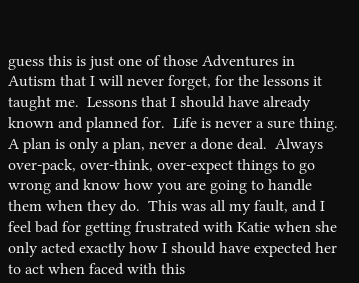guess this is just one of those Adventures in Autism that I will never forget, for the lessons it taught me.  Lessons that I should have already known and planned for.  Life is never a sure thing.  A plan is only a plan, never a done deal.  Always over-pack, over-think, over-expect things to go wrong and know how you are going to handle them when they do.  This was all my fault, and I feel bad for getting frustrated with Katie when she only acted exactly how I should have expected her to act when faced with this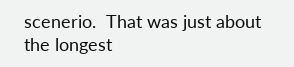scenerio.  That was just about the longest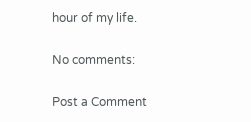hour of my life.

No comments:

Post a Comment